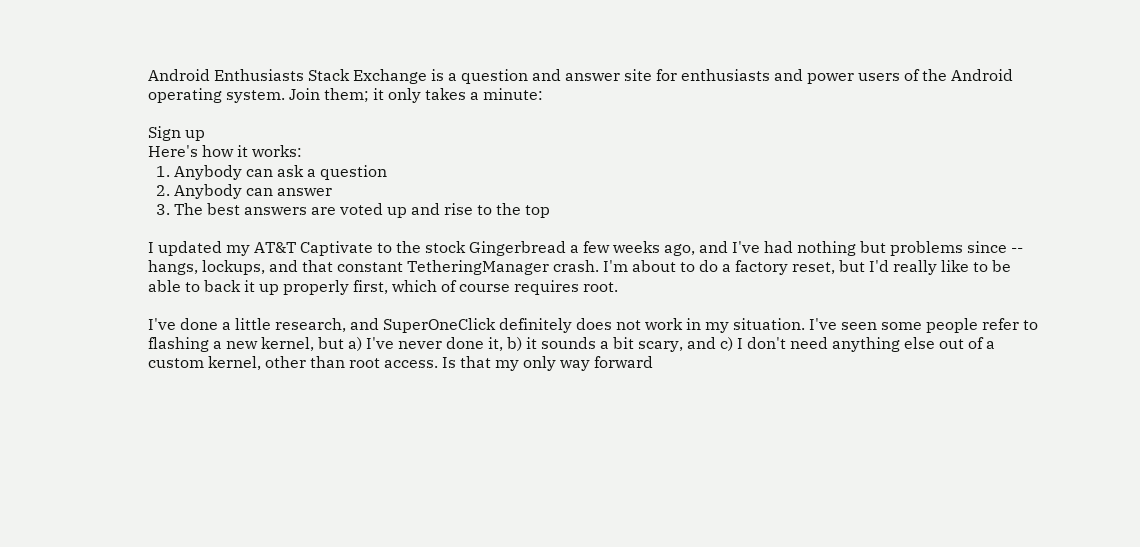Android Enthusiasts Stack Exchange is a question and answer site for enthusiasts and power users of the Android operating system. Join them; it only takes a minute:

Sign up
Here's how it works:
  1. Anybody can ask a question
  2. Anybody can answer
  3. The best answers are voted up and rise to the top

I updated my AT&T Captivate to the stock Gingerbread a few weeks ago, and I've had nothing but problems since -- hangs, lockups, and that constant TetheringManager crash. I'm about to do a factory reset, but I'd really like to be able to back it up properly first, which of course requires root.

I've done a little research, and SuperOneClick definitely does not work in my situation. I've seen some people refer to flashing a new kernel, but a) I've never done it, b) it sounds a bit scary, and c) I don't need anything else out of a custom kernel, other than root access. Is that my only way forward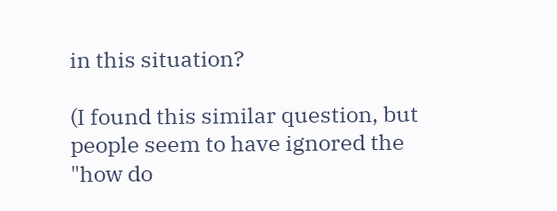in this situation?

(I found this similar question, but people seem to have ignored the "how do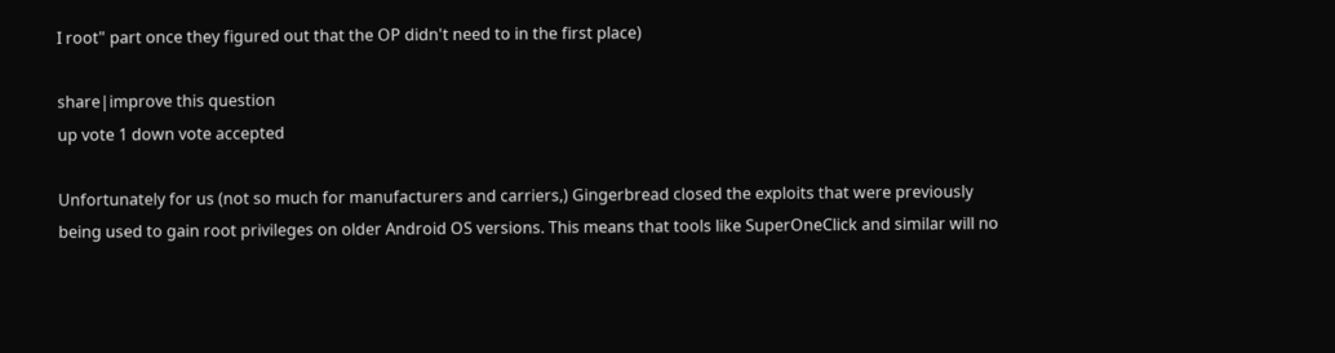I root" part once they figured out that the OP didn't need to in the first place)

share|improve this question
up vote 1 down vote accepted

Unfortunately for us (not so much for manufacturers and carriers,) Gingerbread closed the exploits that were previously being used to gain root privileges on older Android OS versions. This means that tools like SuperOneClick and similar will no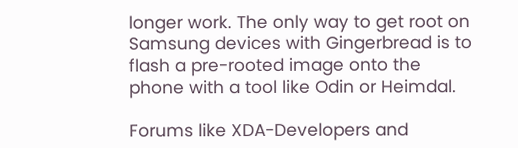longer work. The only way to get root on Samsung devices with Gingerbread is to flash a pre-rooted image onto the phone with a tool like Odin or Heimdal.

Forums like XDA-Developers and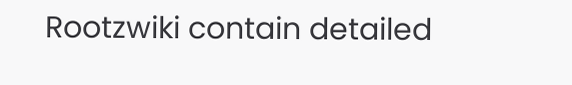Rootzwiki contain detailed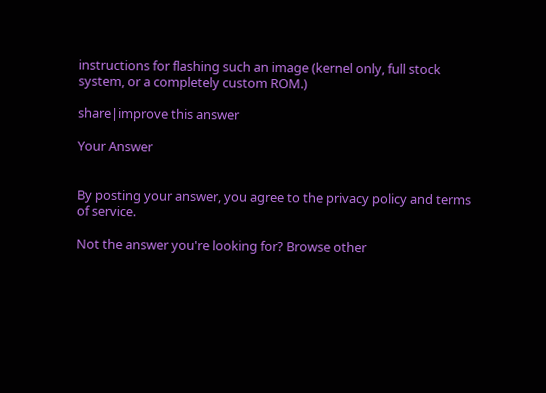instructions for flashing such an image (kernel only, full stock system, or a completely custom ROM.)

share|improve this answer

Your Answer


By posting your answer, you agree to the privacy policy and terms of service.

Not the answer you're looking for? Browse other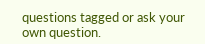questions tagged or ask your own question.